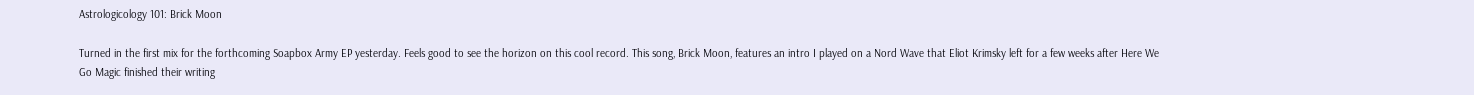Astrologicology 101: Brick Moon

Turned in the first mix for the forthcoming Soapbox Army EP yesterday. Feels good to see the horizon on this cool record. This song, Brick Moon, features an intro I played on a Nord Wave that Eliot Krimsky left for a few weeks after Here We Go Magic finished their writing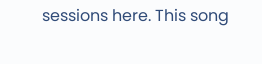sessions here. This song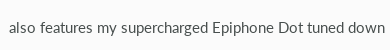also features my supercharged Epiphone Dot tuned down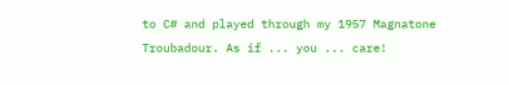to C# and played through my 1957 Magnatone Troubadour. As if ... you ... care!